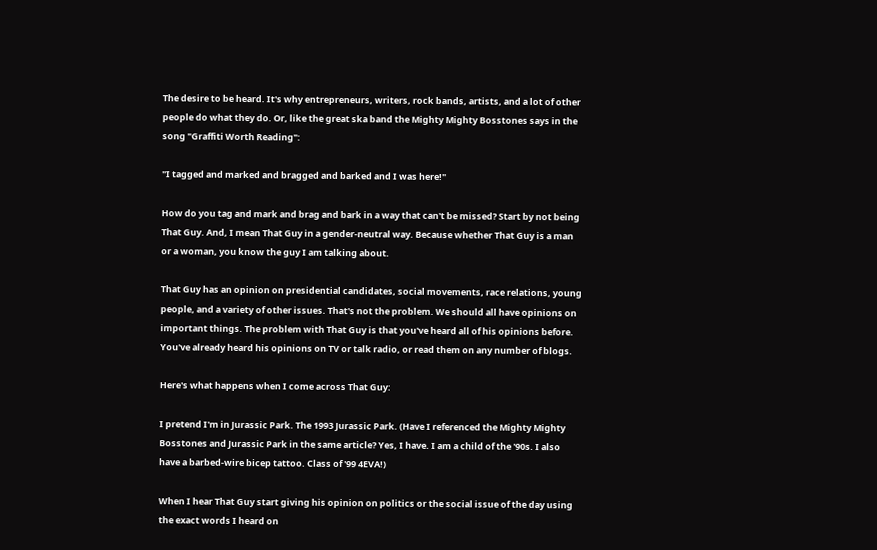The desire to be heard. It's why entrepreneurs, writers, rock bands, artists, and a lot of other people do what they do. Or, like the great ska band the Mighty Mighty Bosstones says in the song "Graffiti Worth Reading":

"I tagged and marked and bragged and barked and I was here!"

How do you tag and mark and brag and bark in a way that can't be missed? Start by not being That Guy. And, I mean That Guy in a gender-neutral way. Because whether That Guy is a man or a woman, you know the guy I am talking about.

That Guy has an opinion on presidential candidates, social movements, race relations, young people, and a variety of other issues. That's not the problem. We should all have opinions on important things. The problem with That Guy is that you've heard all of his opinions before. You've already heard his opinions on TV or talk radio, or read them on any number of blogs.

Here's what happens when I come across That Guy:

I pretend I'm in Jurassic Park. The 1993 Jurassic Park. (Have I referenced the Mighty Mighty Bosstones and Jurassic Park in the same article? Yes, I have. I am a child of the '90s. I also have a barbed-wire bicep tattoo. Class of '99 4EVA!)

When I hear That Guy start giving his opinion on politics or the social issue of the day using the exact words I heard on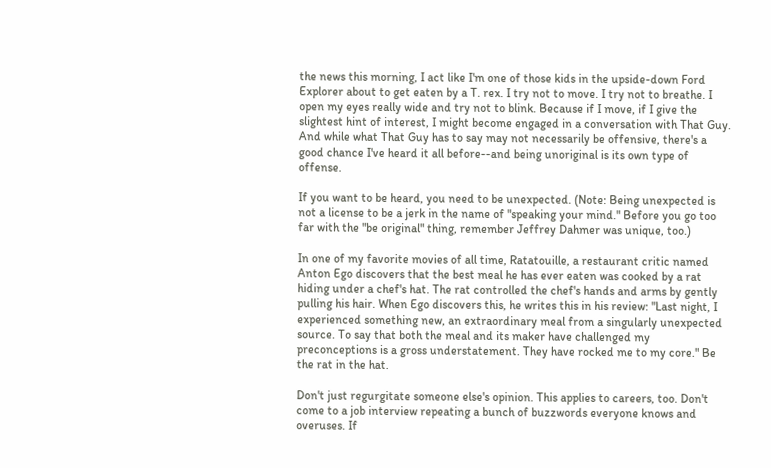the news this morning, I act like I'm one of those kids in the upside-down Ford Explorer about to get eaten by a T. rex. I try not to move. I try not to breathe. I open my eyes really wide and try not to blink. Because if I move, if I give the slightest hint of interest, I might become engaged in a conversation with That Guy. And while what That Guy has to say may not necessarily be offensive, there's a good chance I've heard it all before--and being unoriginal is its own type of offense.

If you want to be heard, you need to be unexpected. (Note: Being unexpected is not a license to be a jerk in the name of "speaking your mind." Before you go too far with the "be original" thing, remember Jeffrey Dahmer was unique, too.)

In one of my favorite movies of all time, Ratatouille, a restaurant critic named Anton Ego discovers that the best meal he has ever eaten was cooked by a rat hiding under a chef's hat. The rat controlled the chef's hands and arms by gently pulling his hair. When Ego discovers this, he writes this in his review: "Last night, I experienced something new, an extraordinary meal from a singularly unexpected source. To say that both the meal and its maker have challenged my preconceptions is a gross understatement. They have rocked me to my core." Be the rat in the hat.

Don't just regurgitate someone else's opinion. This applies to careers, too. Don't come to a job interview repeating a bunch of buzzwords everyone knows and overuses. If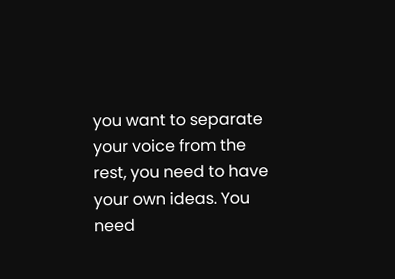you want to separate your voice from the rest, you need to have your own ideas. You need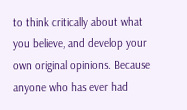to think critically about what you believe, and develop your own original opinions. Because anyone who has ever had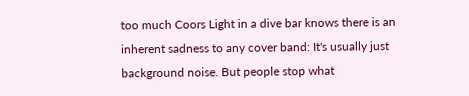too much Coors Light in a dive bar knows there is an inherent sadness to any cover band: It's usually just background noise. But people stop what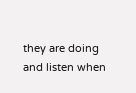they are doing and listen when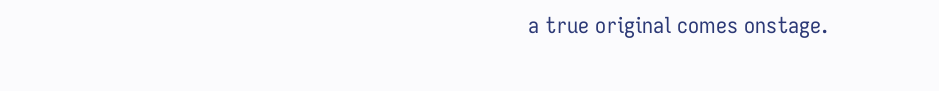a true original comes onstage.